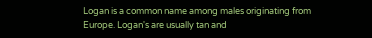Logan is a common name among males originating from Europe. Logan's are usually tan and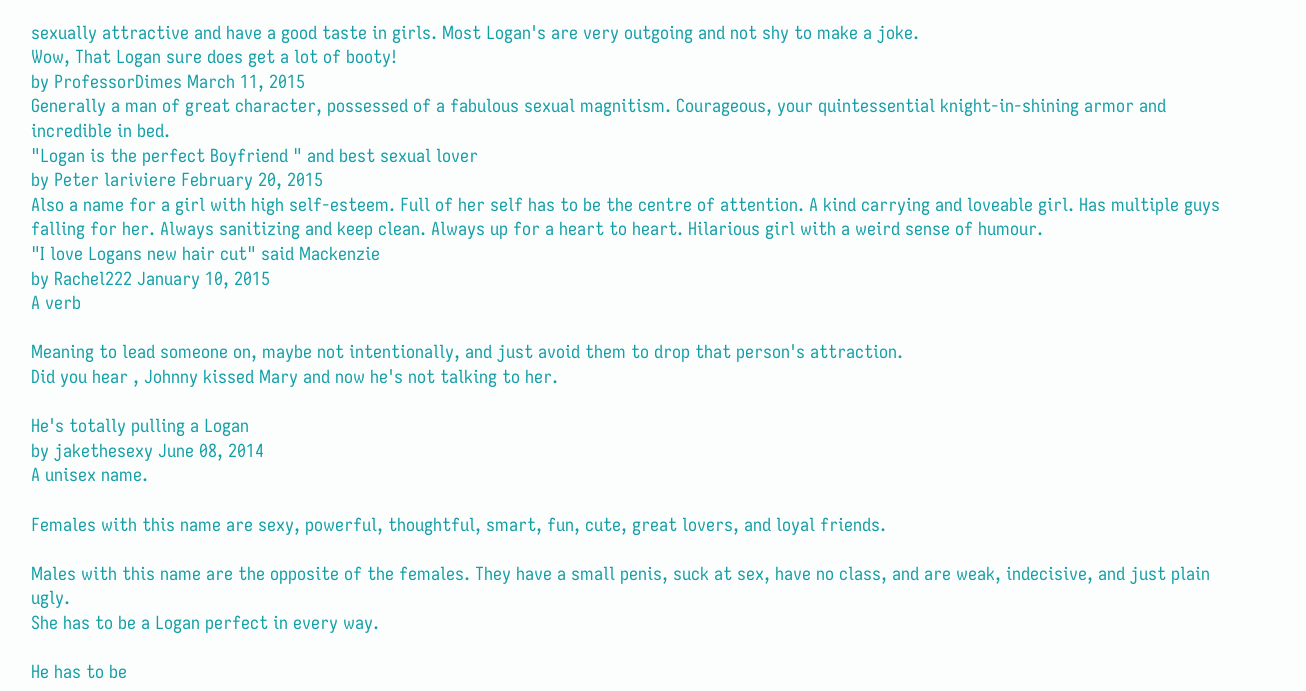sexually attractive and have a good taste in girls. Most Logan's are very outgoing and not shy to make a joke.
Wow, That Logan sure does get a lot of booty!
by ProfessorDimes March 11, 2015
Generally a man of great character, possessed of a fabulous sexual magnitism. Courageous, your quintessential knight-in-shining armor and incredible in bed.
"Logan is the perfect Boyfriend " and best sexual lover
by Peter lariviere February 20, 2015
Also a name for a girl with high self-esteem. Full of her self has to be the centre of attention. A kind carrying and loveable girl. Has multiple guys falling for her. Always sanitizing and keep clean. Always up for a heart to heart. Hilarious girl with a weird sense of humour.
"I love Logans new hair cut" said Mackenzie
by Rachel222 January 10, 2015
A verb

Meaning to lead someone on, maybe not intentionally, and just avoid them to drop that person's attraction.
Did you hear , Johnny kissed Mary and now he's not talking to her.

He's totally pulling a Logan
by jakethesexy June 08, 2014
A unisex name.

Females with this name are sexy, powerful, thoughtful, smart, fun, cute, great lovers, and loyal friends.

Males with this name are the opposite of the females. They have a small penis, suck at sex, have no class, and are weak, indecisive, and just plain ugly.
She has to be a Logan perfect in every way.

He has to be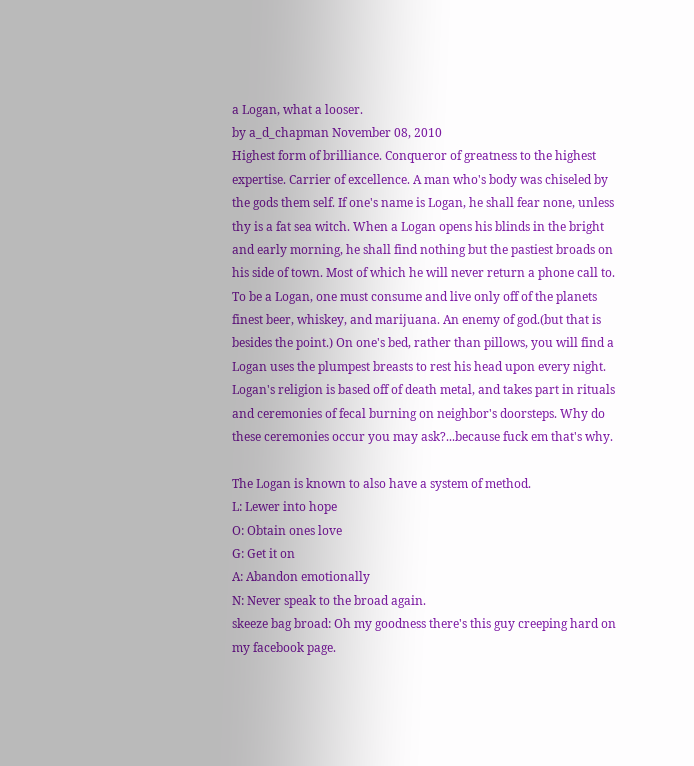a Logan, what a looser.
by a_d_chapman November 08, 2010
Highest form of brilliance. Conqueror of greatness to the highest expertise. Carrier of excellence. A man who's body was chiseled by the gods them self. If one's name is Logan, he shall fear none, unless thy is a fat sea witch. When a Logan opens his blinds in the bright and early morning, he shall find nothing but the pastiest broads on his side of town. Most of which he will never return a phone call to. To be a Logan, one must consume and live only off of the planets finest beer, whiskey, and marijuana. An enemy of god.(but that is besides the point.) On one's bed, rather than pillows, you will find a Logan uses the plumpest breasts to rest his head upon every night. Logan's religion is based off of death metal, and takes part in rituals and ceremonies of fecal burning on neighbor's doorsteps. Why do these ceremonies occur you may ask?...because fuck em that's why.

The Logan is known to also have a system of method.
L: Lewer into hope
O: Obtain ones love
G: Get it on
A: Abandon emotionally
N: Never speak to the broad again.
skeeze bag broad: Oh my goodness there's this guy creeping hard on my facebook page.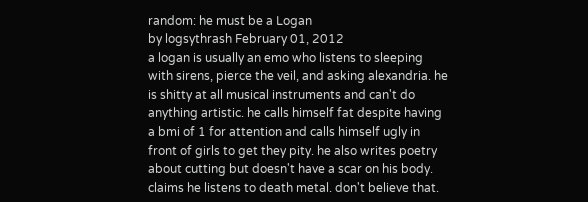random: he must be a Logan
by logsythrash February 01, 2012
a logan is usually an emo who listens to sleeping with sirens, pierce the veil, and asking alexandria. he is shitty at all musical instruments and can't do anything artistic. he calls himself fat despite having a bmi of 1 for attention and calls himself ugly in front of girls to get they pity. he also writes poetry about cutting but doesn't have a scar on his body. claims he listens to death metal. don't believe that.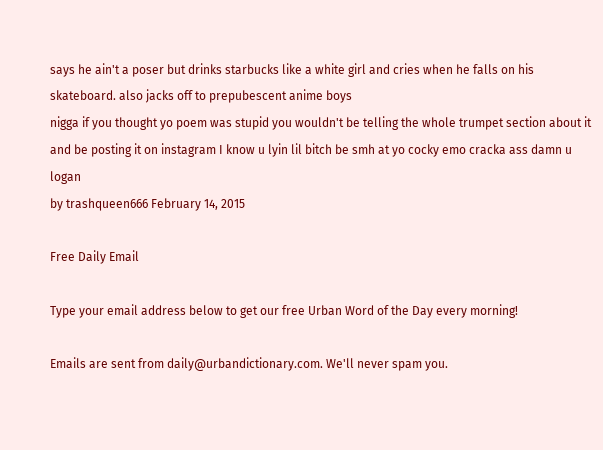says he ain't a poser but drinks starbucks like a white girl and cries when he falls on his skateboard. also jacks off to prepubescent anime boys
nigga if you thought yo poem was stupid you wouldn't be telling the whole trumpet section about it and be posting it on instagram I know u lyin lil bitch be smh at yo cocky emo cracka ass damn u logan
by trashqueen666 February 14, 2015

Free Daily Email

Type your email address below to get our free Urban Word of the Day every morning!

Emails are sent from daily@urbandictionary.com. We'll never spam you.